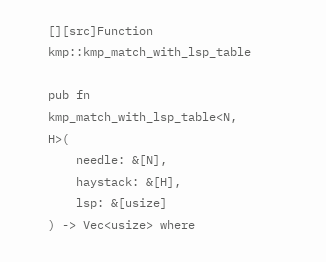[][src]Function kmp::kmp_match_with_lsp_table

pub fn kmp_match_with_lsp_table<N, H>(
    needle: &[N],
    haystack: &[H],
    lsp: &[usize]
) -> Vec<usize> where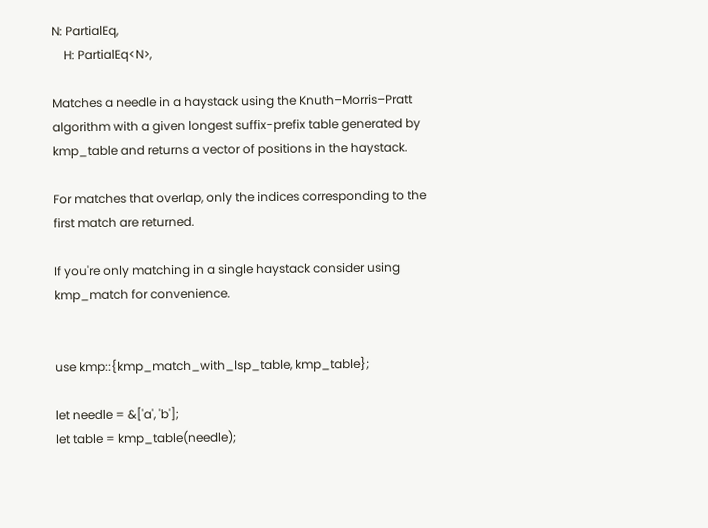N: PartialEq,
    H: PartialEq<N>,

Matches a needle in a haystack using the Knuth–Morris–Pratt algorithm with a given longest suffix-prefix table generated by kmp_table and returns a vector of positions in the haystack.

For matches that overlap, only the indices corresponding to the first match are returned.

If you're only matching in a single haystack consider using kmp_match for convenience.


use kmp::{kmp_match_with_lsp_table, kmp_table};

let needle = &['a', 'b'];
let table = kmp_table(needle);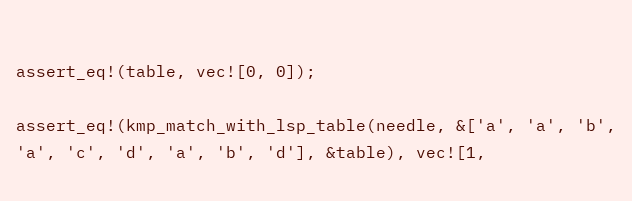assert_eq!(table, vec![0, 0]);

assert_eq!(kmp_match_with_lsp_table(needle, &['a', 'a', 'b', 'a', 'c', 'd', 'a', 'b', 'd'], &table), vec![1,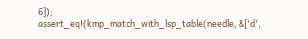6]);
assert_eq!(kmp_match_with_lsp_table(needle, &['d',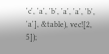'c', 'a', 'b', 'a', 'a', 'b', 'a'], &table), vec![2, 5]);